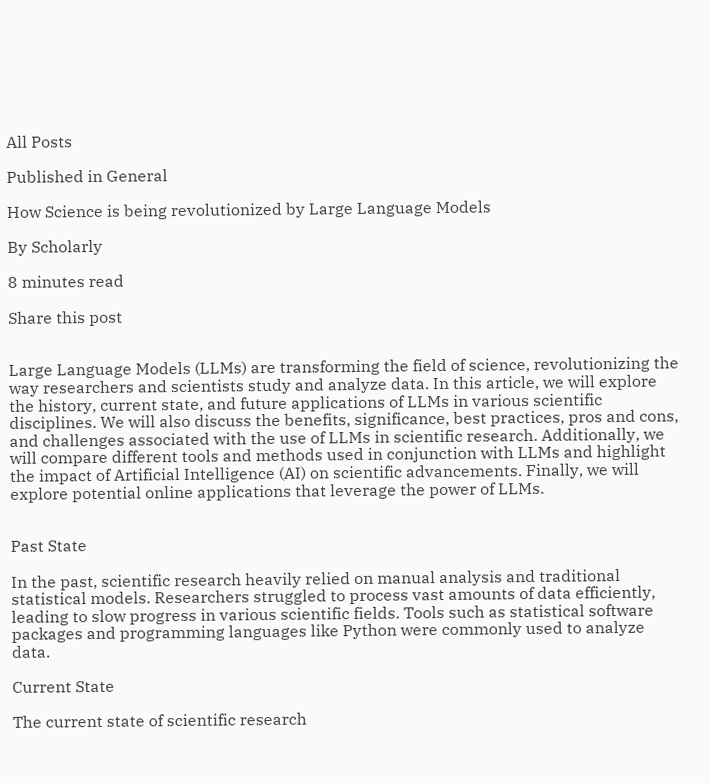All Posts

Published in General

How Science is being revolutionized by Large Language Models

By Scholarly

8 minutes read

Share this post


Large Language Models (LLMs) are transforming the field of science, revolutionizing the way researchers and scientists study and analyze data. In this article, we will explore the history, current state, and future applications of LLMs in various scientific disciplines. We will also discuss the benefits, significance, best practices, pros and cons, and challenges associated with the use of LLMs in scientific research. Additionally, we will compare different tools and methods used in conjunction with LLMs and highlight the impact of Artificial Intelligence (AI) on scientific advancements. Finally, we will explore potential online applications that leverage the power of LLMs.


Past State

In the past, scientific research heavily relied on manual analysis and traditional statistical models. Researchers struggled to process vast amounts of data efficiently, leading to slow progress in various scientific fields. Tools such as statistical software packages and programming languages like Python were commonly used to analyze data.

Current State

The current state of scientific research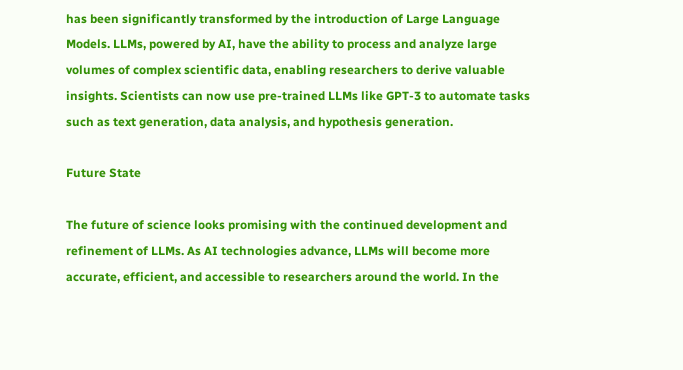has been significantly transformed by the introduction of Large Language Models. LLMs, powered by AI, have the ability to process and analyze large volumes of complex scientific data, enabling researchers to derive valuable insights. Scientists can now use pre-trained LLMs like GPT-3 to automate tasks such as text generation, data analysis, and hypothesis generation.

Future State

The future of science looks promising with the continued development and refinement of LLMs. As AI technologies advance, LLMs will become more accurate, efficient, and accessible to researchers around the world. In the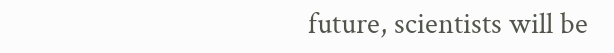future, scientists will be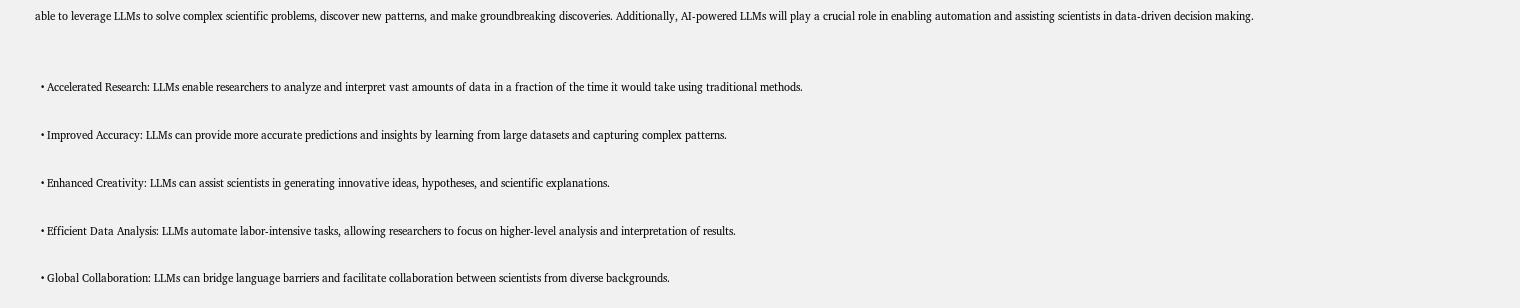able to leverage LLMs to solve complex scientific problems, discover new patterns, and make groundbreaking discoveries. Additionally, AI-powered LLMs will play a crucial role in enabling automation and assisting scientists in data-driven decision making.


  • Accelerated Research: LLMs enable researchers to analyze and interpret vast amounts of data in a fraction of the time it would take using traditional methods.

  • Improved Accuracy: LLMs can provide more accurate predictions and insights by learning from large datasets and capturing complex patterns.

  • Enhanced Creativity: LLMs can assist scientists in generating innovative ideas, hypotheses, and scientific explanations.

  • Efficient Data Analysis: LLMs automate labor-intensive tasks, allowing researchers to focus on higher-level analysis and interpretation of results.

  • Global Collaboration: LLMs can bridge language barriers and facilitate collaboration between scientists from diverse backgrounds.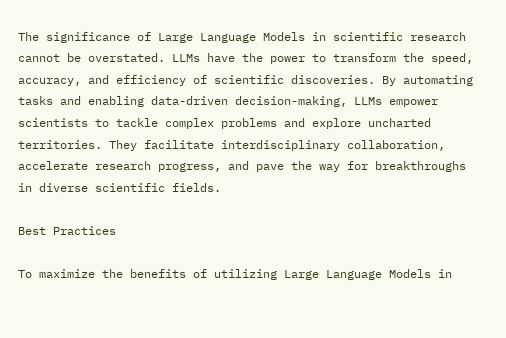The significance of Large Language Models in scientific research cannot be overstated. LLMs have the power to transform the speed, accuracy, and efficiency of scientific discoveries. By automating tasks and enabling data-driven decision-making, LLMs empower scientists to tackle complex problems and explore uncharted territories. They facilitate interdisciplinary collaboration, accelerate research progress, and pave the way for breakthroughs in diverse scientific fields.

Best Practices

To maximize the benefits of utilizing Large Language Models in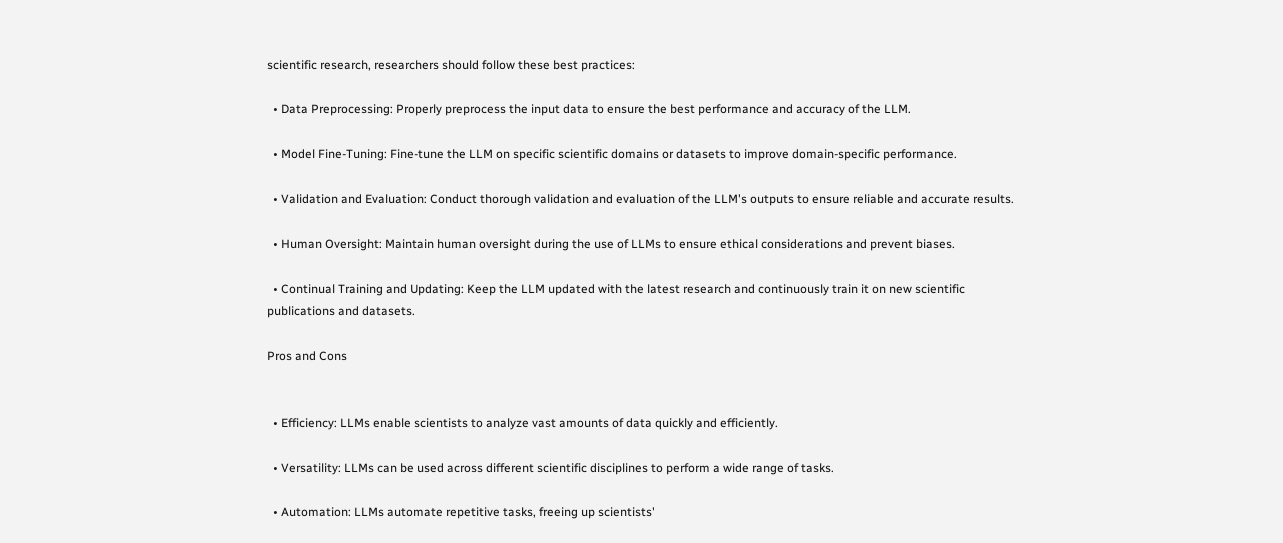scientific research, researchers should follow these best practices:

  • Data Preprocessing: Properly preprocess the input data to ensure the best performance and accuracy of the LLM.

  • Model Fine-Tuning: Fine-tune the LLM on specific scientific domains or datasets to improve domain-specific performance.

  • Validation and Evaluation: Conduct thorough validation and evaluation of the LLM's outputs to ensure reliable and accurate results.

  • Human Oversight: Maintain human oversight during the use of LLMs to ensure ethical considerations and prevent biases.

  • Continual Training and Updating: Keep the LLM updated with the latest research and continuously train it on new scientific publications and datasets.

Pros and Cons


  • Efficiency: LLMs enable scientists to analyze vast amounts of data quickly and efficiently.

  • Versatility: LLMs can be used across different scientific disciplines to perform a wide range of tasks.

  • Automation: LLMs automate repetitive tasks, freeing up scientists'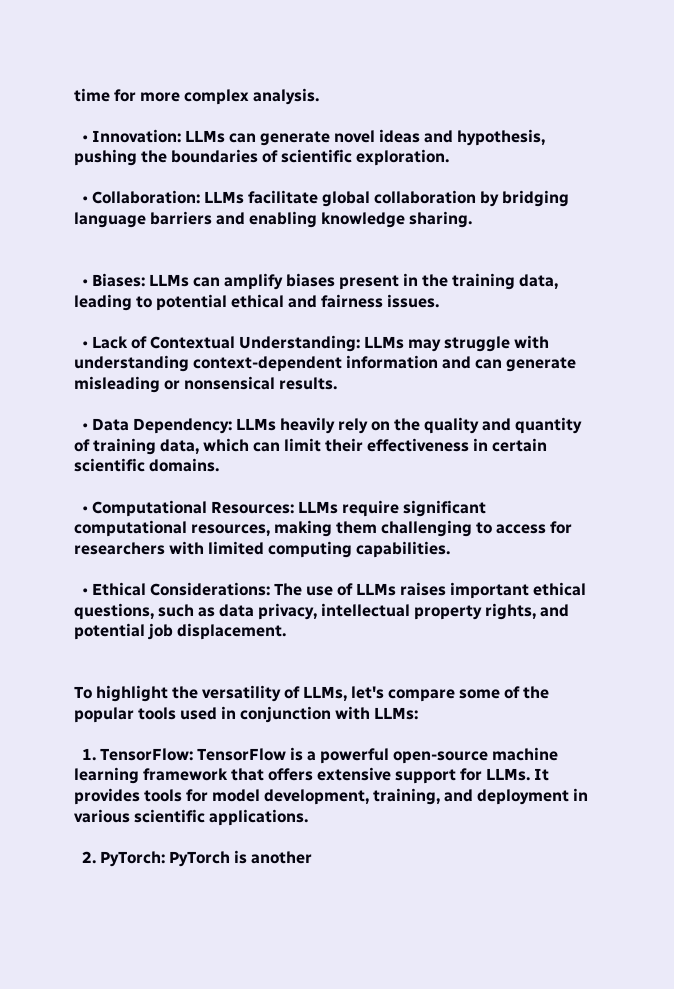time for more complex analysis.

  • Innovation: LLMs can generate novel ideas and hypothesis, pushing the boundaries of scientific exploration.

  • Collaboration: LLMs facilitate global collaboration by bridging language barriers and enabling knowledge sharing.


  • Biases: LLMs can amplify biases present in the training data, leading to potential ethical and fairness issues.

  • Lack of Contextual Understanding: LLMs may struggle with understanding context-dependent information and can generate misleading or nonsensical results.

  • Data Dependency: LLMs heavily rely on the quality and quantity of training data, which can limit their effectiveness in certain scientific domains.

  • Computational Resources: LLMs require significant computational resources, making them challenging to access for researchers with limited computing capabilities.

  • Ethical Considerations: The use of LLMs raises important ethical questions, such as data privacy, intellectual property rights, and potential job displacement.


To highlight the versatility of LLMs, let's compare some of the popular tools used in conjunction with LLMs:

  1. TensorFlow: TensorFlow is a powerful open-source machine learning framework that offers extensive support for LLMs. It provides tools for model development, training, and deployment in various scientific applications.

  2. PyTorch: PyTorch is another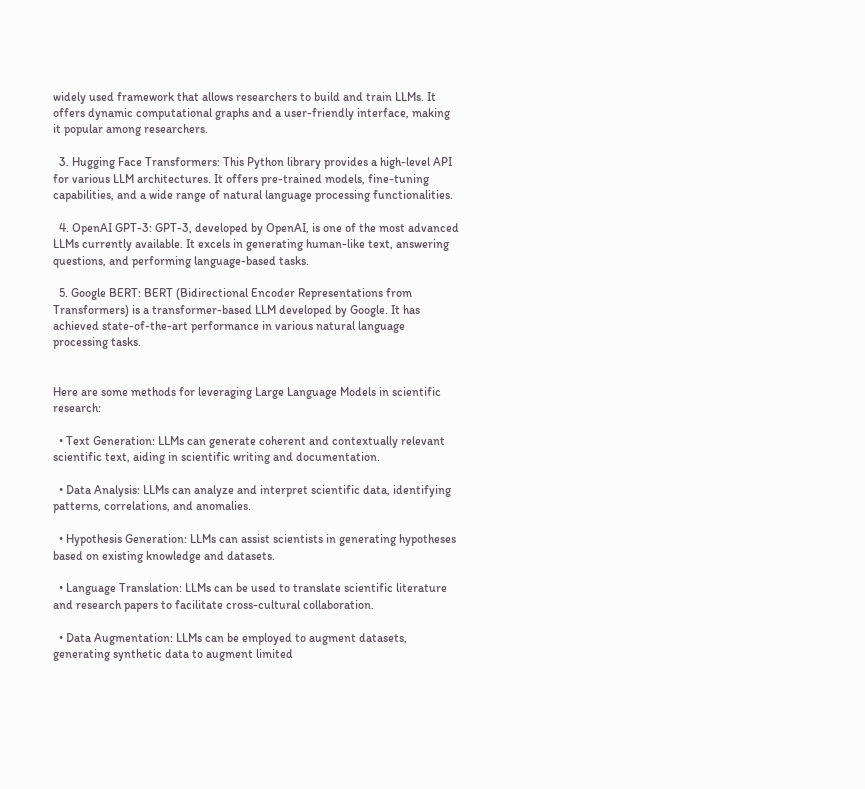widely used framework that allows researchers to build and train LLMs. It offers dynamic computational graphs and a user-friendly interface, making it popular among researchers.

  3. Hugging Face Transformers: This Python library provides a high-level API for various LLM architectures. It offers pre-trained models, fine-tuning capabilities, and a wide range of natural language processing functionalities.

  4. OpenAI GPT-3: GPT-3, developed by OpenAI, is one of the most advanced LLMs currently available. It excels in generating human-like text, answering questions, and performing language-based tasks.

  5. Google BERT: BERT (Bidirectional Encoder Representations from Transformers) is a transformer-based LLM developed by Google. It has achieved state-of-the-art performance in various natural language processing tasks.


Here are some methods for leveraging Large Language Models in scientific research:

  • Text Generation: LLMs can generate coherent and contextually relevant scientific text, aiding in scientific writing and documentation.

  • Data Analysis: LLMs can analyze and interpret scientific data, identifying patterns, correlations, and anomalies.

  • Hypothesis Generation: LLMs can assist scientists in generating hypotheses based on existing knowledge and datasets.

  • Language Translation: LLMs can be used to translate scientific literature and research papers to facilitate cross-cultural collaboration.

  • Data Augmentation: LLMs can be employed to augment datasets, generating synthetic data to augment limited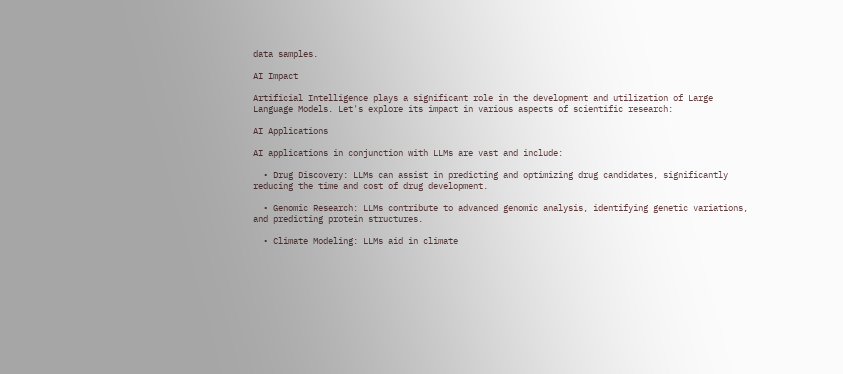data samples.

AI Impact

Artificial Intelligence plays a significant role in the development and utilization of Large Language Models. Let's explore its impact in various aspects of scientific research:

AI Applications

AI applications in conjunction with LLMs are vast and include:

  • Drug Discovery: LLMs can assist in predicting and optimizing drug candidates, significantly reducing the time and cost of drug development.

  • Genomic Research: LLMs contribute to advanced genomic analysis, identifying genetic variations, and predicting protein structures.

  • Climate Modeling: LLMs aid in climate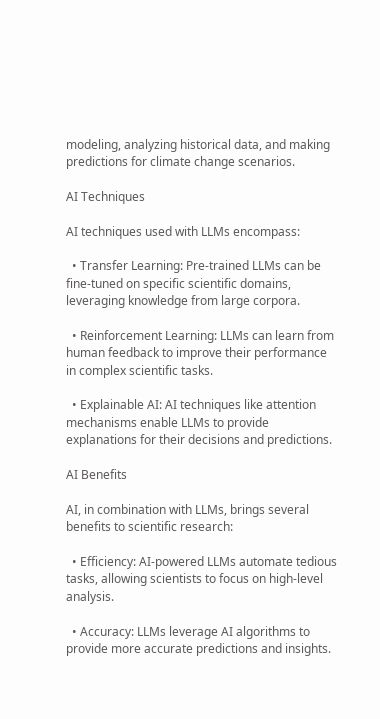modeling, analyzing historical data, and making predictions for climate change scenarios.

AI Techniques

AI techniques used with LLMs encompass:

  • Transfer Learning: Pre-trained LLMs can be fine-tuned on specific scientific domains, leveraging knowledge from large corpora.

  • Reinforcement Learning: LLMs can learn from human feedback to improve their performance in complex scientific tasks.

  • Explainable AI: AI techniques like attention mechanisms enable LLMs to provide explanations for their decisions and predictions.

AI Benefits

AI, in combination with LLMs, brings several benefits to scientific research:

  • Efficiency: AI-powered LLMs automate tedious tasks, allowing scientists to focus on high-level analysis.

  • Accuracy: LLMs leverage AI algorithms to provide more accurate predictions and insights.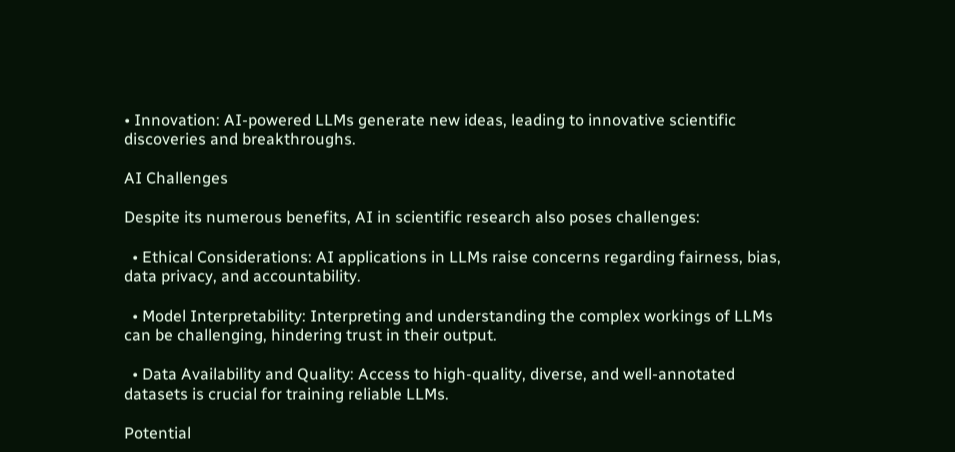• Innovation: AI-powered LLMs generate new ideas, leading to innovative scientific discoveries and breakthroughs.

AI Challenges

Despite its numerous benefits, AI in scientific research also poses challenges:

  • Ethical Considerations: AI applications in LLMs raise concerns regarding fairness, bias, data privacy, and accountability.

  • Model Interpretability: Interpreting and understanding the complex workings of LLMs can be challenging, hindering trust in their output.

  • Data Availability and Quality: Access to high-quality, diverse, and well-annotated datasets is crucial for training reliable LLMs.

Potential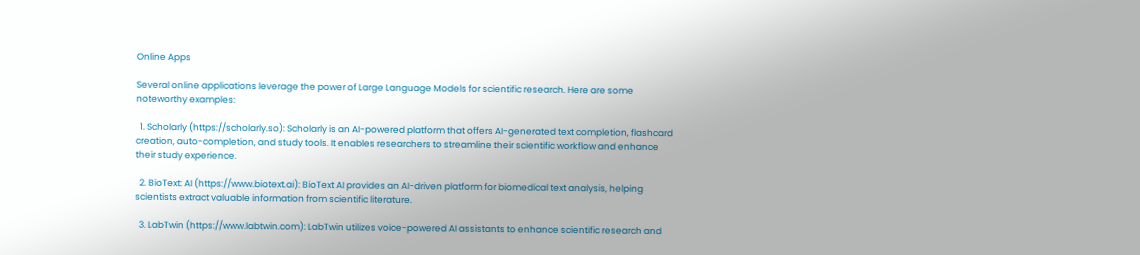Online Apps

Several online applications leverage the power of Large Language Models for scientific research. Here are some noteworthy examples:

  1. Scholarly (https://scholarly.so): Scholarly is an AI-powered platform that offers AI-generated text completion, flashcard creation, auto-completion, and study tools. It enables researchers to streamline their scientific workflow and enhance their study experience.

  2. BioText: AI (https://www.biotext.ai): BioText AI provides an AI-driven platform for biomedical text analysis, helping scientists extract valuable information from scientific literature.

  3. LabTwin (https://www.labtwin.com): LabTwin utilizes voice-powered AI assistants to enhance scientific research and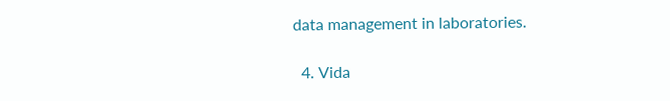data management in laboratories.

  4. Vida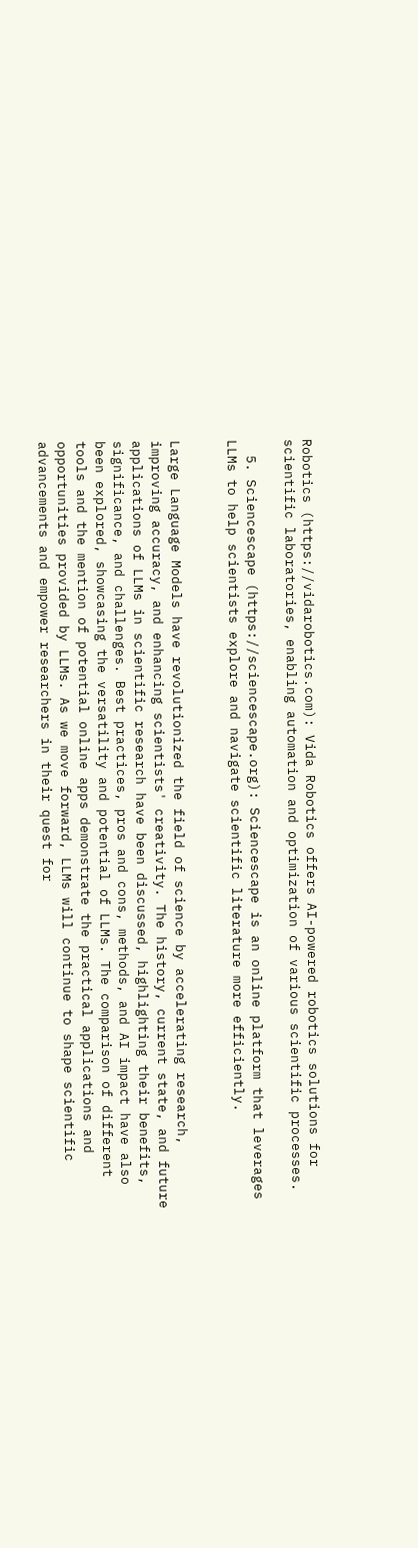Robotics (https://vidarobotics.com): Vida Robotics offers AI-powered robotics solutions for scientific laboratories, enabling automation and optimization of various scientific processes.

  5. Sciencescape (https://sciencescape.org): Sciencescape is an online platform that leverages LLMs to help scientists explore and navigate scientific literature more efficiently.


Large Language Models have revolutionized the field of science by accelerating research, improving accuracy, and enhancing scientists' creativity. The history, current state, and future applications of LLMs in scientific research have been discussed, highlighting their benefits, significance, and challenges. Best practices, pros and cons, methods, and AI impact have also been explored, showcasing the versatility and potential of LLMs. The comparison of different tools and the mention of potential online apps demonstrate the practical applications and opportunities provided by LLMs. As we move forward, LLMs will continue to shape scientific advancements and empower researchers in their quest for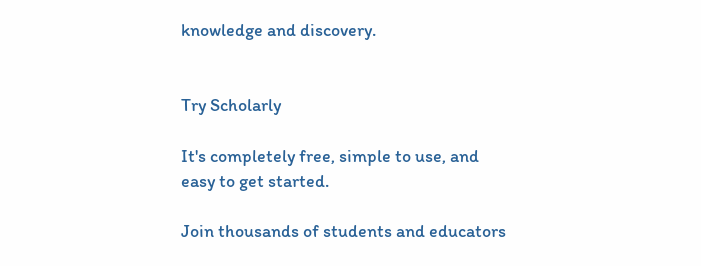knowledge and discovery.


Try Scholarly

It's completely free, simple to use, and easy to get started.

Join thousands of students and educators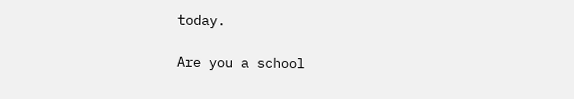today.

Are you a school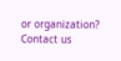or organization? Contact us